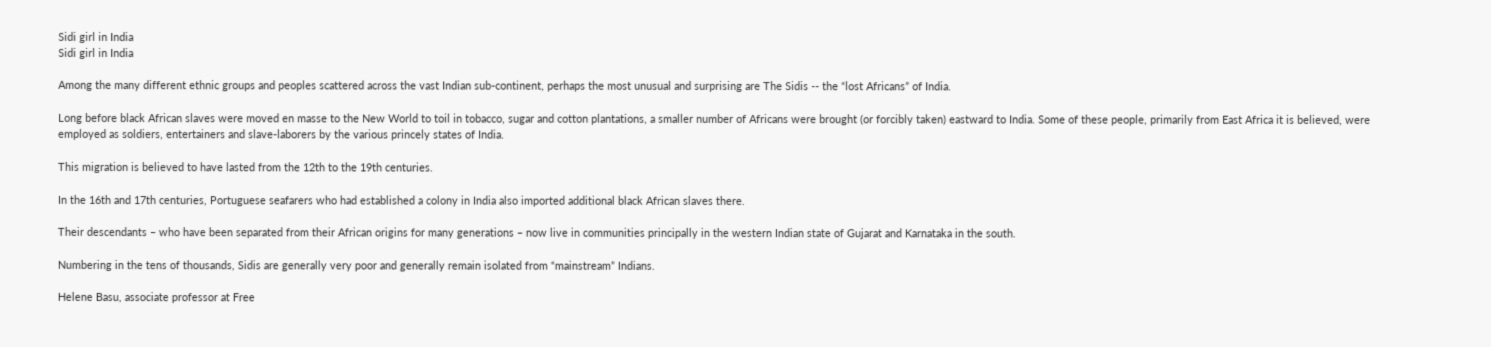Sidi girl in India
Sidi girl in India

Among the many different ethnic groups and peoples scattered across the vast Indian sub-continent, perhaps the most unusual and surprising are The Sidis -- the “lost Africans” of India.

Long before black African slaves were moved en masse to the New World to toil in tobacco, sugar and cotton plantations, a smaller number of Africans were brought (or forcibly taken) eastward to India. Some of these people, primarily from East Africa it is believed, were employed as soldiers, entertainers and slave-laborers by the various princely states of India.

This migration is believed to have lasted from the 12th to the 19th centuries.

In the 16th and 17th centuries, Portuguese seafarers who had established a colony in India also imported additional black African slaves there.

Their descendants – who have been separated from their African origins for many generations – now live in communities principally in the western Indian state of Gujarat and Karnataka in the south.

Numbering in the tens of thousands, Sidis are generally very poor and generally remain isolated from “mainstream” Indians.

Helene Basu, associate professor at Free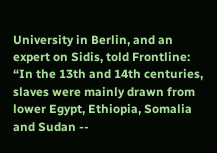University in Berlin, and an expert on Sidis, told Frontline: “In the 13th and 14th centuries, slaves were mainly drawn from lower Egypt, Ethiopia, Somalia and Sudan --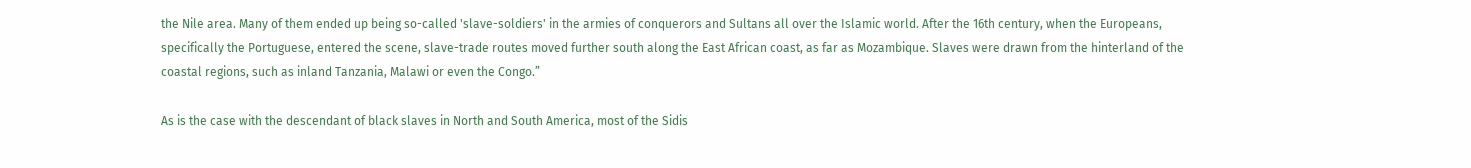the Nile area. Many of them ended up being so-called 'slave-soldiers' in the armies of conquerors and Sultans all over the Islamic world. After the 16th century, when the Europeans, specifically the Portuguese, entered the scene, slave-trade routes moved further south along the East African coast, as far as Mozambique. Slaves were drawn from the hinterland of the coastal regions, such as inland Tanzania, Malawi or even the Congo.”

As is the case with the descendant of black slaves in North and South America, most of the Sidis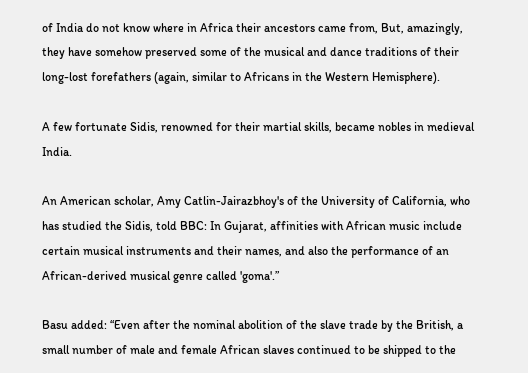of India do not know where in Africa their ancestors came from, But, amazingly, they have somehow preserved some of the musical and dance traditions of their long-lost forefathers (again, similar to Africans in the Western Hemisphere).

A few fortunate Sidis, renowned for their martial skills, became nobles in medieval India.

An American scholar, Amy Catlin-Jairazbhoy's of the University of California, who has studied the Sidis, told BBC: In Gujarat, affinities with African music include certain musical instruments and their names, and also the performance of an African-derived musical genre called 'goma'.”

Basu added: “Even after the nominal abolition of the slave trade by the British, a small number of male and female African slaves continued to be shipped to the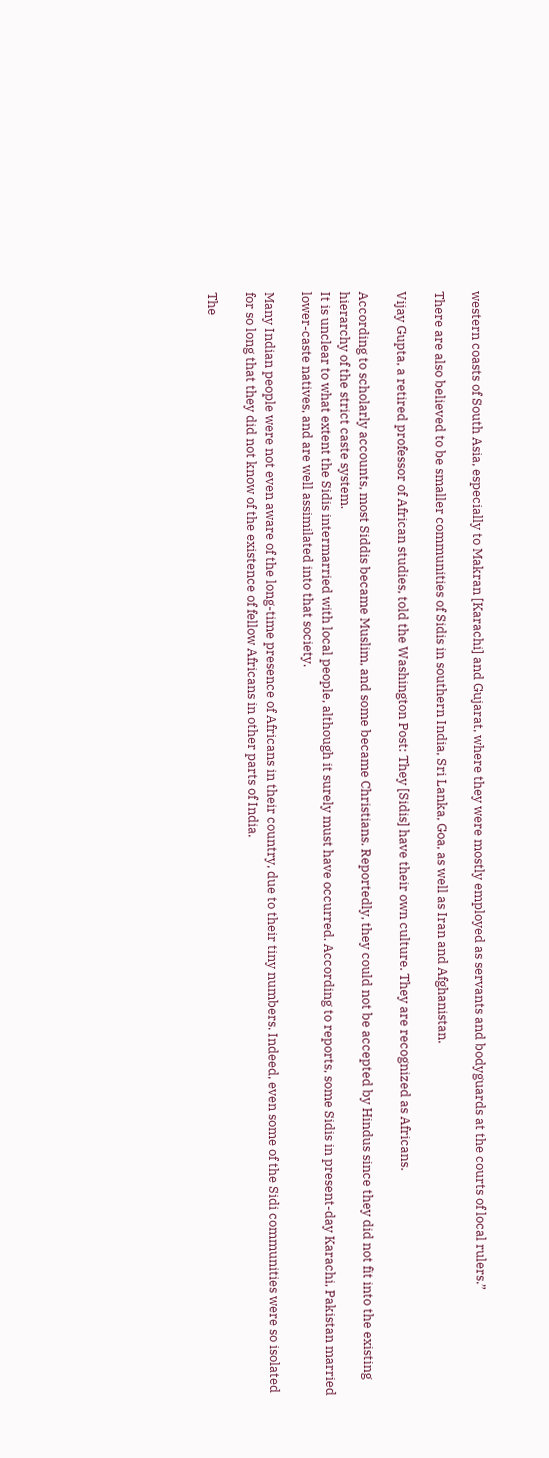western coasts of South Asia, especially to Makran [Karachi] and Gujarat, where they were mostly employed as servants and bodyguards at the courts of local rulers.”

There are also believed to be smaller communities of Sidis in southern India, Sri Lanka, Goa, as well as Iran and Afghanistan.

Vijay Gupta, a retired professor of African studies, told the Washington Post: They [Sidis] have their own culture. They are recognized as Africans.

According to scholarly accounts, most Siddis became Muslim, and some became Christians. Reportedly, they could not be accepted by Hindus since they did not fit into the existing hierarchy of the strict caste system.
It is unclear to what extent the Sidis intermarried with local people, although it surely must have occurred. According to reports, some Sidis in present-day Karachi, Pakistan married lower-caste natives, and are well assimilated into that society.

Many Indian people were not even aware of the long-time presence of Africans in their country, due to their tiny numbers. Indeed, even some of the Sidi communities were so isolated for so long that they did not know of the existence of fellow Africans in other parts of India.

The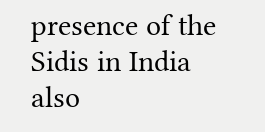presence of the Sidis in India also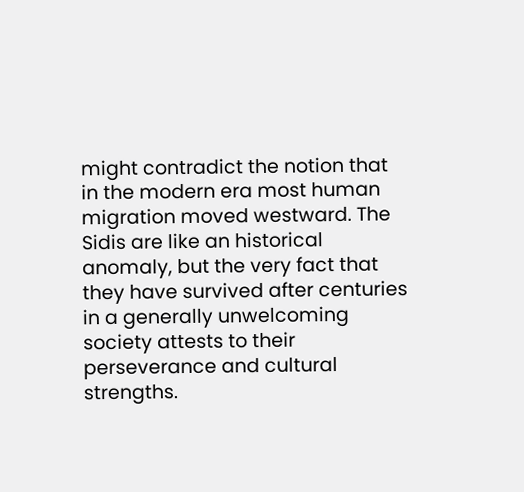might contradict the notion that in the modern era most human migration moved westward. The Sidis are like an historical anomaly, but the very fact that they have survived after centuries in a generally unwelcoming society attests to their perseverance and cultural strengths.